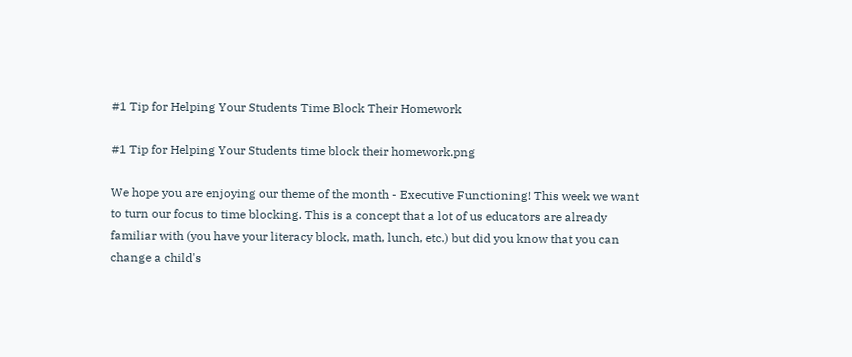#1 Tip for Helping Your Students Time Block Their Homework

#1 Tip for Helping Your Students time block their homework.png

We hope you are enjoying our theme of the month - Executive Functioning! This week we want to turn our focus to time blocking. This is a concept that a lot of us educators are already familiar with (you have your literacy block, math, lunch, etc.) but did you know that you can change a child's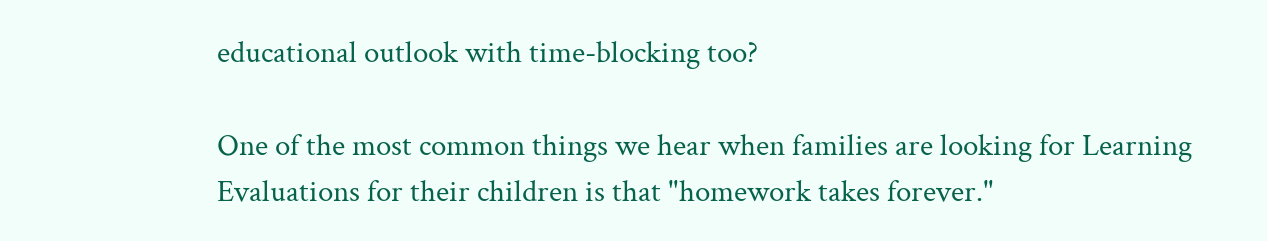educational outlook with time-blocking too?

One of the most common things we hear when families are looking for Learning Evaluations for their children is that "homework takes forever."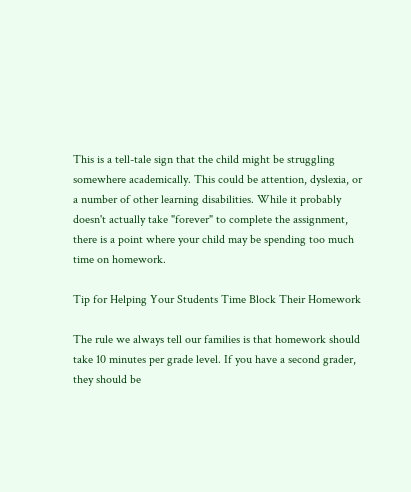This is a tell-tale sign that the child might be struggling somewhere academically. This could be attention, dyslexia, or a number of other learning disabilities. While it probably doesn't actually take "forever" to complete the assignment, there is a point where your child may be spending too much time on homework.

Tip for Helping Your Students Time Block Their Homework

The rule we always tell our families is that homework should take 10 minutes per grade level. If you have a second grader, they should be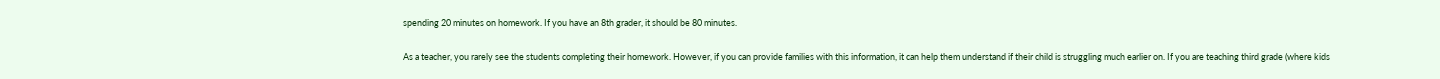spending 20 minutes on homework. If you have an 8th grader, it should be 80 minutes.

As a teacher, you rarely see the students completing their homework. However, if you can provide families with this information, it can help them understand if their child is struggling much earlier on. If you are teaching third grade (where kids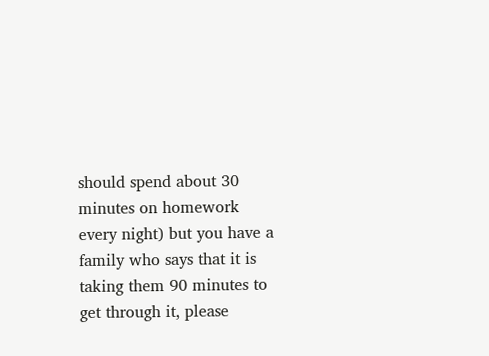should spend about 30 minutes on homework every night) but you have a family who says that it is taking them 90 minutes to get through it, please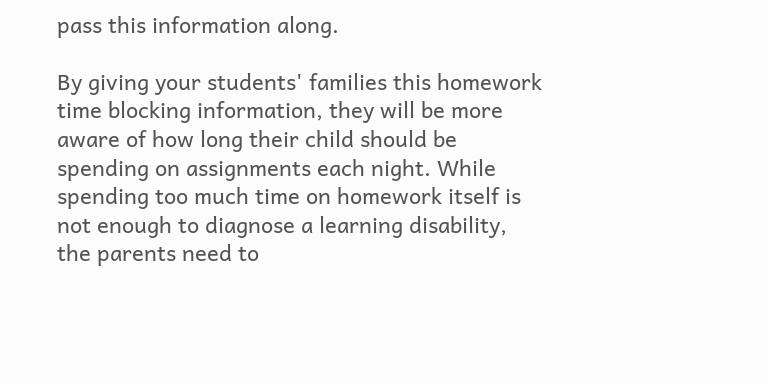pass this information along.

By giving your students' families this homework time blocking information, they will be more aware of how long their child should be spending on assignments each night. While spending too much time on homework itself is not enough to diagnose a learning disability, the parents need to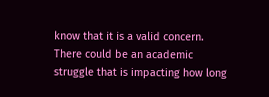know that it is a valid concern. There could be an academic struggle that is impacting how long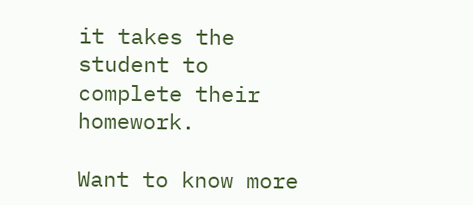it takes the student to complete their homework.

Want to know more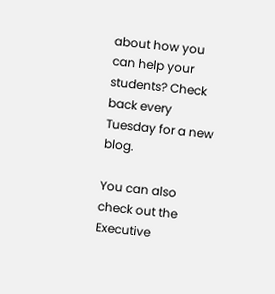about how you can help your students? Check back every Tuesday for a new blog.

You can also check out the Executive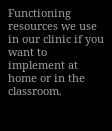Functioning resources we use in our clinic if you want to implement at home or in the classroom.